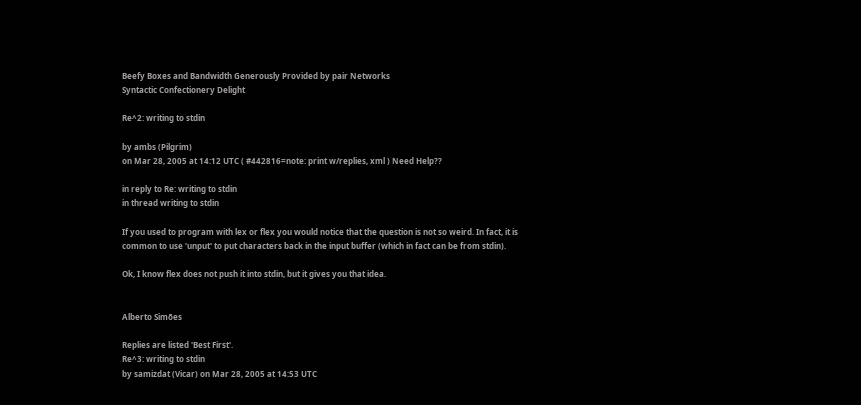Beefy Boxes and Bandwidth Generously Provided by pair Networks
Syntactic Confectionery Delight

Re^2: writing to stdin

by ambs (Pilgrim)
on Mar 28, 2005 at 14:12 UTC ( #442816=note: print w/replies, xml ) Need Help??

in reply to Re: writing to stdin
in thread writing to stdin

If you used to program with lex or flex you would notice that the question is not so weird. In fact, it is common to use 'unput' to put characters back in the input buffer (which in fact can be from stdin).

Ok, I know flex does not push it into stdin, but it gives you that idea.


Alberto Simões

Replies are listed 'Best First'.
Re^3: writing to stdin
by samizdat (Vicar) on Mar 28, 2005 at 14:53 UTC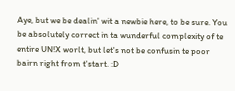Aye, but we be dealin' wit a newbie here, to be sure. You be absolutely correct in ta wunderful complexity of te entire UN!X worlt, but let's not be confusin te poor bairn right from t'start. :D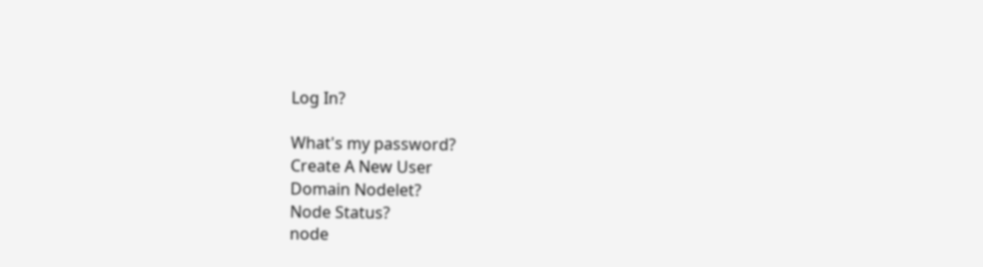Log In?

What's my password?
Create A New User
Domain Nodelet?
Node Status?
node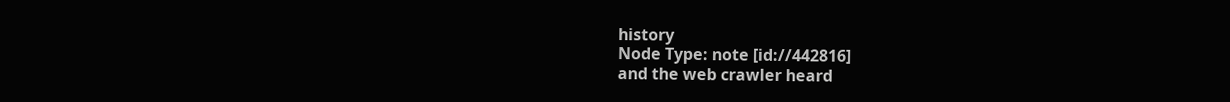history
Node Type: note [id://442816]
and the web crawler heard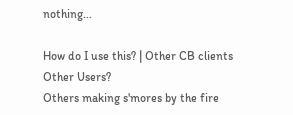nothing...

How do I use this? | Other CB clients
Other Users?
Others making s'mores by the fire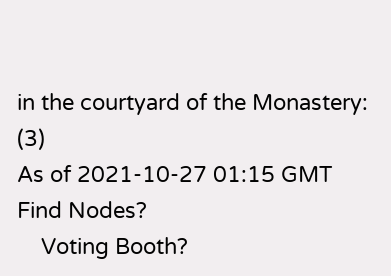in the courtyard of the Monastery: (3)
As of 2021-10-27 01:15 GMT
Find Nodes?
    Voting Booth?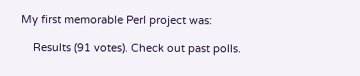My first memorable Perl project was:

    Results (91 votes). Check out past polls.